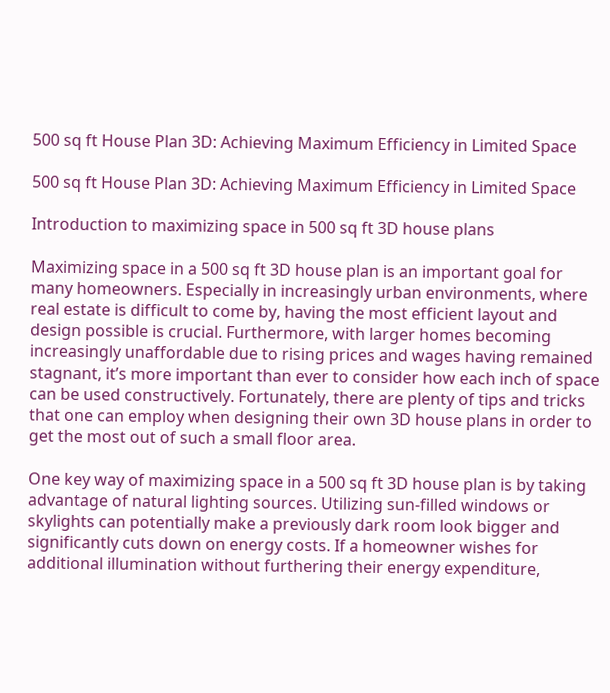500 sq ft House Plan 3D: Achieving Maximum Efficiency in Limited Space

500 sq ft House Plan 3D: Achieving Maximum Efficiency in Limited Space

Introduction to maximizing space in 500 sq ft 3D house plans

Maximizing space in a 500 sq ft 3D house plan is an important goal for many homeowners. Especially in increasingly urban environments, where real estate is difficult to come by, having the most efficient layout and design possible is crucial. Furthermore, with larger homes becoming increasingly unaffordable due to rising prices and wages having remained stagnant, it’s more important than ever to consider how each inch of space can be used constructively. Fortunately, there are plenty of tips and tricks that one can employ when designing their own 3D house plans in order to get the most out of such a small floor area.

One key way of maximizing space in a 500 sq ft 3D house plan is by taking advantage of natural lighting sources. Utilizing sun-filled windows or skylights can potentially make a previously dark room look bigger and significantly cuts down on energy costs. If a homeowner wishes for additional illumination without furthering their energy expenditure,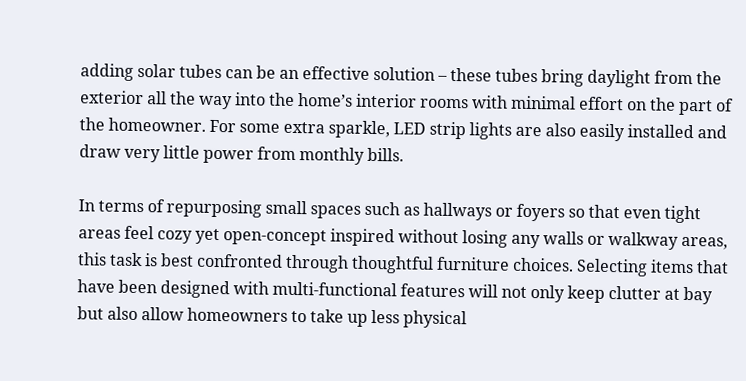adding solar tubes can be an effective solution – these tubes bring daylight from the exterior all the way into the home’s interior rooms with minimal effort on the part of the homeowner. For some extra sparkle, LED strip lights are also easily installed and draw very little power from monthly bills.

In terms of repurposing small spaces such as hallways or foyers so that even tight areas feel cozy yet open-concept inspired without losing any walls or walkway areas, this task is best confronted through thoughtful furniture choices. Selecting items that have been designed with multi-functional features will not only keep clutter at bay but also allow homeowners to take up less physical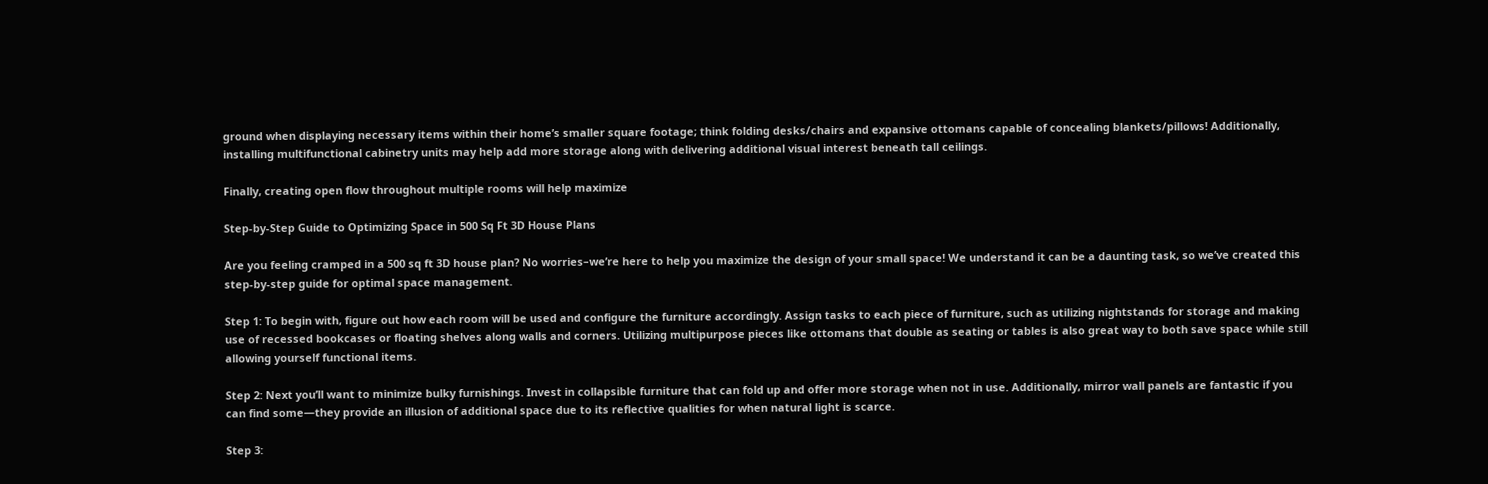ground when displaying necessary items within their home’s smaller square footage; think folding desks/chairs and expansive ottomans capable of concealing blankets/pillows! Additionally, installing multifunctional cabinetry units may help add more storage along with delivering additional visual interest beneath tall ceilings.

Finally, creating open flow throughout multiple rooms will help maximize

Step-by-Step Guide to Optimizing Space in 500 Sq Ft 3D House Plans

Are you feeling cramped in a 500 sq ft 3D house plan? No worries–we’re here to help you maximize the design of your small space! We understand it can be a daunting task, so we’ve created this step-by-step guide for optimal space management.

Step 1: To begin with, figure out how each room will be used and configure the furniture accordingly. Assign tasks to each piece of furniture, such as utilizing nightstands for storage and making use of recessed bookcases or floating shelves along walls and corners. Utilizing multipurpose pieces like ottomans that double as seating or tables is also great way to both save space while still allowing yourself functional items.

Step 2: Next you’ll want to minimize bulky furnishings. Invest in collapsible furniture that can fold up and offer more storage when not in use. Additionally, mirror wall panels are fantastic if you can find some—they provide an illusion of additional space due to its reflective qualities for when natural light is scarce.

Step 3: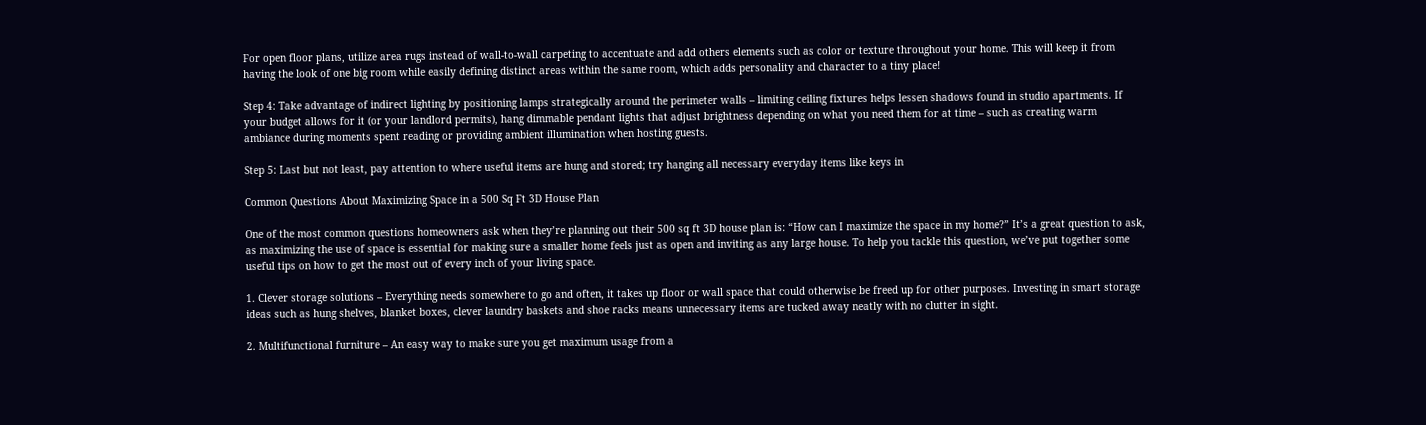For open floor plans, utilize area rugs instead of wall-to-wall carpeting to accentuate and add others elements such as color or texture throughout your home. This will keep it from having the look of one big room while easily defining distinct areas within the same room, which adds personality and character to a tiny place!

Step 4: Take advantage of indirect lighting by positioning lamps strategically around the perimeter walls – limiting ceiling fixtures helps lessen shadows found in studio apartments. If your budget allows for it (or your landlord permits), hang dimmable pendant lights that adjust brightness depending on what you need them for at time – such as creating warm ambiance during moments spent reading or providing ambient illumination when hosting guests.

Step 5: Last but not least, pay attention to where useful items are hung and stored; try hanging all necessary everyday items like keys in

Common Questions About Maximizing Space in a 500 Sq Ft 3D House Plan

One of the most common questions homeowners ask when they’re planning out their 500 sq ft 3D house plan is: “How can I maximize the space in my home?” It’s a great question to ask, as maximizing the use of space is essential for making sure a smaller home feels just as open and inviting as any large house. To help you tackle this question, we’ve put together some useful tips on how to get the most out of every inch of your living space.

1. Clever storage solutions – Everything needs somewhere to go and often, it takes up floor or wall space that could otherwise be freed up for other purposes. Investing in smart storage ideas such as hung shelves, blanket boxes, clever laundry baskets and shoe racks means unnecessary items are tucked away neatly with no clutter in sight.

2. Multifunctional furniture – An easy way to make sure you get maximum usage from a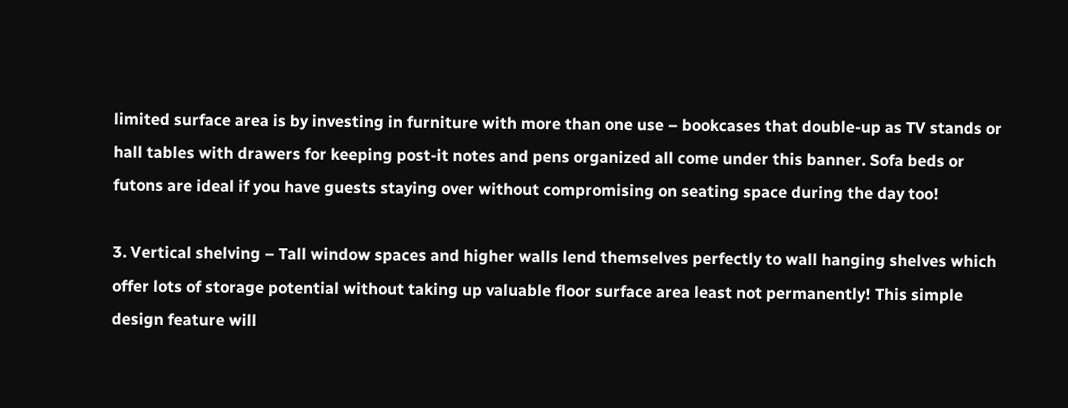limited surface area is by investing in furniture with more than one use – bookcases that double-up as TV stands or hall tables with drawers for keeping post-it notes and pens organized all come under this banner. Sofa beds or futons are ideal if you have guests staying over without compromising on seating space during the day too!

3. Vertical shelving – Tall window spaces and higher walls lend themselves perfectly to wall hanging shelves which offer lots of storage potential without taking up valuable floor surface area least not permanently! This simple design feature will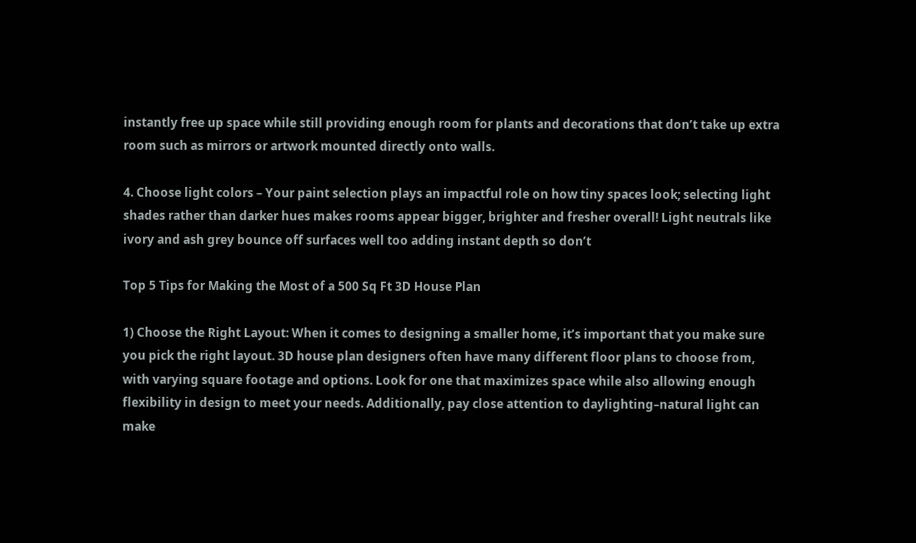instantly free up space while still providing enough room for plants and decorations that don’t take up extra room such as mirrors or artwork mounted directly onto walls.

4. Choose light colors – Your paint selection plays an impactful role on how tiny spaces look; selecting light shades rather than darker hues makes rooms appear bigger, brighter and fresher overall! Light neutrals like ivory and ash grey bounce off surfaces well too adding instant depth so don’t

Top 5 Tips for Making the Most of a 500 Sq Ft 3D House Plan

1) Choose the Right Layout: When it comes to designing a smaller home, it’s important that you make sure you pick the right layout. 3D house plan designers often have many different floor plans to choose from, with varying square footage and options. Look for one that maximizes space while also allowing enough flexibility in design to meet your needs. Additionally, pay close attention to daylighting–natural light can make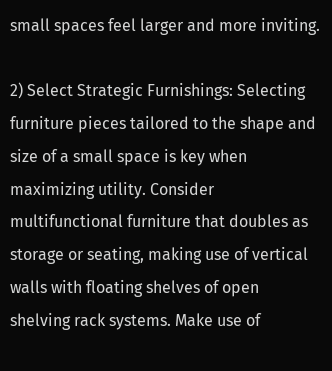small spaces feel larger and more inviting.

2) Select Strategic Furnishings: Selecting furniture pieces tailored to the shape and size of a small space is key when maximizing utility. Consider multifunctional furniture that doubles as storage or seating, making use of vertical walls with floating shelves of open shelving rack systems. Make use of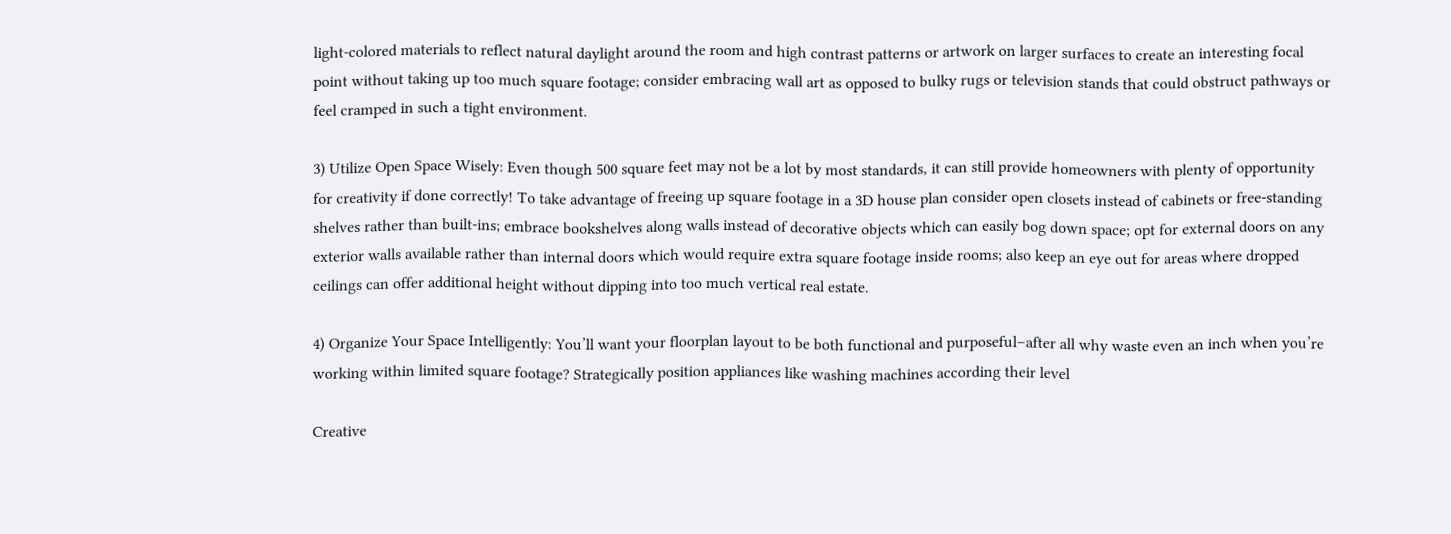light-colored materials to reflect natural daylight around the room and high contrast patterns or artwork on larger surfaces to create an interesting focal point without taking up too much square footage; consider embracing wall art as opposed to bulky rugs or television stands that could obstruct pathways or feel cramped in such a tight environment.

3) Utilize Open Space Wisely: Even though 500 square feet may not be a lot by most standards, it can still provide homeowners with plenty of opportunity for creativity if done correctly! To take advantage of freeing up square footage in a 3D house plan consider open closets instead of cabinets or free-standing shelves rather than built-ins; embrace bookshelves along walls instead of decorative objects which can easily bog down space; opt for external doors on any exterior walls available rather than internal doors which would require extra square footage inside rooms; also keep an eye out for areas where dropped ceilings can offer additional height without dipping into too much vertical real estate.

4) Organize Your Space Intelligently: You’ll want your floorplan layout to be both functional and purposeful–after all why waste even an inch when you’re working within limited square footage? Strategically position appliances like washing machines according their level

Creative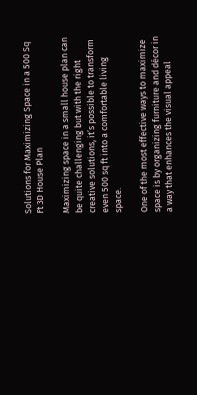Solutions for Maximizing Space in a 500 Sq Ft 3D House Plan

Maximizing space in a small house plan can be quite challenging but with the right creative solutions, it’s possible to transform even 500 sq ft into a comfortable living space.

One of the most effective ways to maximize space is by organizing furniture and décor in a way that enhances the visual appeal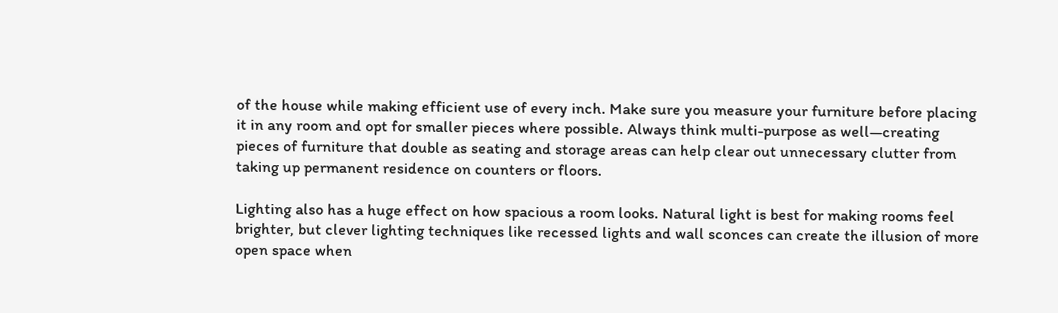of the house while making efficient use of every inch. Make sure you measure your furniture before placing it in any room and opt for smaller pieces where possible. Always think multi-purpose as well—creating pieces of furniture that double as seating and storage areas can help clear out unnecessary clutter from taking up permanent residence on counters or floors.

Lighting also has a huge effect on how spacious a room looks. Natural light is best for making rooms feel brighter, but clever lighting techniques like recessed lights and wall sconces can create the illusion of more open space when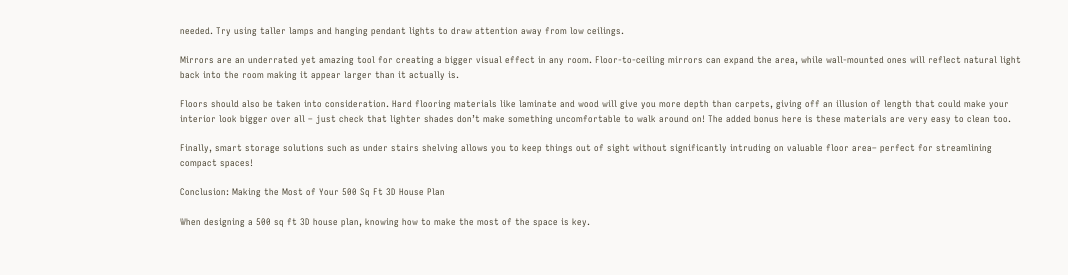needed. Try using taller lamps and hanging pendant lights to draw attention away from low ceilings.

Mirrors are an underrated yet amazing tool for creating a bigger visual effect in any room. Floor-to-ceiling mirrors can expand the area, while wall-mounted ones will reflect natural light back into the room making it appear larger than it actually is.

Floors should also be taken into consideration. Hard flooring materials like laminate and wood will give you more depth than carpets, giving off an illusion of length that could make your interior look bigger over all – just check that lighter shades don’t make something uncomfortable to walk around on! The added bonus here is these materials are very easy to clean too.

Finally, smart storage solutions such as under stairs shelving allows you to keep things out of sight without significantly intruding on valuable floor area– perfect for streamlining compact spaces!

Conclusion: Making the Most of Your 500 Sq Ft 3D House Plan

When designing a 500 sq ft 3D house plan, knowing how to make the most of the space is key.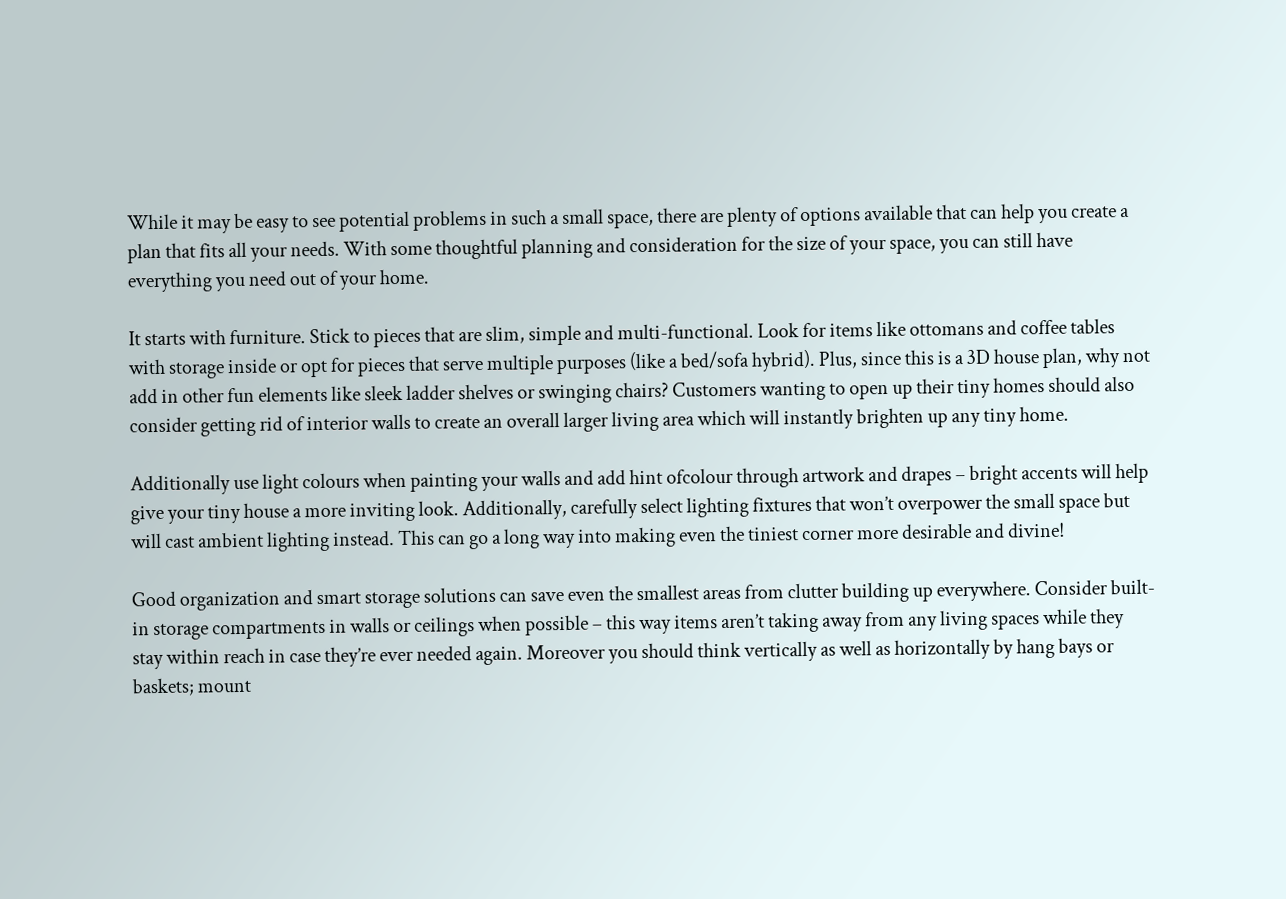While it may be easy to see potential problems in such a small space, there are plenty of options available that can help you create a plan that fits all your needs. With some thoughtful planning and consideration for the size of your space, you can still have everything you need out of your home.

It starts with furniture. Stick to pieces that are slim, simple and multi-functional. Look for items like ottomans and coffee tables with storage inside or opt for pieces that serve multiple purposes (like a bed/sofa hybrid). Plus, since this is a 3D house plan, why not add in other fun elements like sleek ladder shelves or swinging chairs? Customers wanting to open up their tiny homes should also consider getting rid of interior walls to create an overall larger living area which will instantly brighten up any tiny home.

Additionally use light colours when painting your walls and add hint ofcolour through artwork and drapes – bright accents will help give your tiny house a more inviting look. Additionally, carefully select lighting fixtures that won’t overpower the small space but will cast ambient lighting instead. This can go a long way into making even the tiniest corner more desirable and divine!

Good organization and smart storage solutions can save even the smallest areas from clutter building up everywhere. Consider built-in storage compartments in walls or ceilings when possible – this way items aren’t taking away from any living spaces while they stay within reach in case they’re ever needed again. Moreover you should think vertically as well as horizontally by hang bays or baskets; mount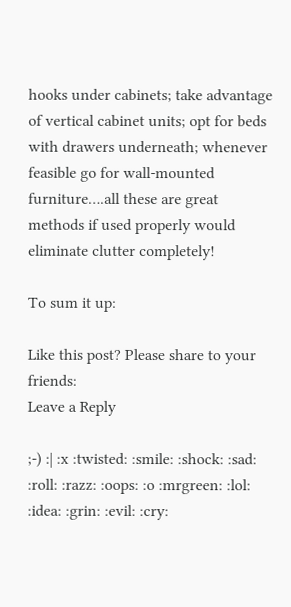hooks under cabinets; take advantage of vertical cabinet units; opt for beds with drawers underneath; whenever feasible go for wall-mounted furniture….all these are great methods if used properly would eliminate clutter completely!

To sum it up:

Like this post? Please share to your friends:
Leave a Reply

;-) :| :x :twisted: :smile: :shock: :sad: :roll: :razz: :oops: :o :mrgreen: :lol: :idea: :grin: :evil: :cry: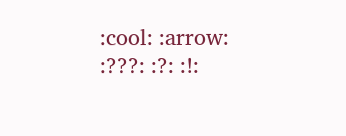:cool: :arrow: :???: :?: :!: